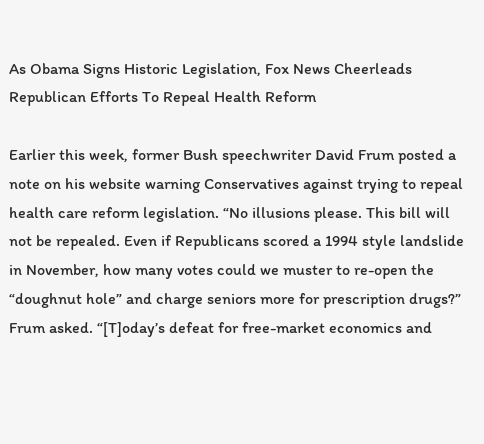As Obama Signs Historic Legislation, Fox News Cheerleads Republican Efforts To Repeal Health Reform

Earlier this week, former Bush speechwriter David Frum posted a note on his website warning Conservatives against trying to repeal health care reform legislation. “No illusions please. This bill will not be repealed. Even if Republicans scored a 1994 style landslide in November, how many votes could we muster to re-open the “doughnut hole” and charge seniors more for prescription drugs?” Frum asked. “[T]oday’s defeat for free-market economics and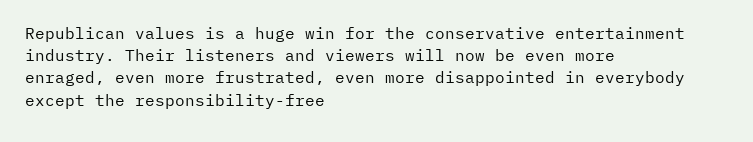Republican values is a huge win for the conservative entertainment industry. Their listeners and viewers will now be even more enraged, even more frustrated, even more disappointed in everybody except the responsibility-free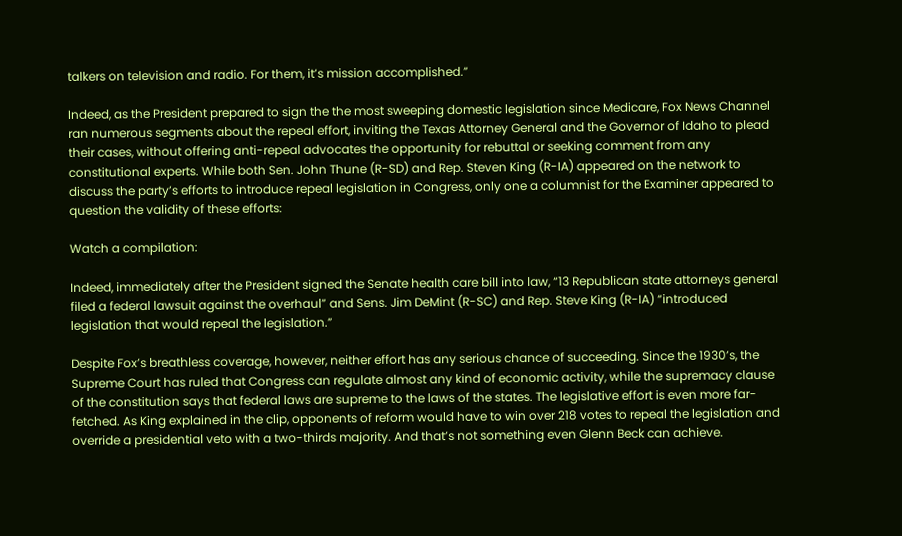talkers on television and radio. For them, it’s mission accomplished.”

Indeed, as the President prepared to sign the the most sweeping domestic legislation since Medicare, Fox News Channel ran numerous segments about the repeal effort, inviting the Texas Attorney General and the Governor of Idaho to plead their cases, without offering anti-repeal advocates the opportunity for rebuttal or seeking comment from any constitutional experts. While both Sen. John Thune (R-SD) and Rep. Steven King (R-IA) appeared on the network to discuss the party’s efforts to introduce repeal legislation in Congress, only one a columnist for the Examiner appeared to question the validity of these efforts:

Watch a compilation:

Indeed, immediately after the President signed the Senate health care bill into law, “13 Republican state attorneys general filed a federal lawsuit against the overhaul” and Sens. Jim DeMint (R-SC) and Rep. Steve King (R-IA) “introduced legislation that would repeal the legislation.”

Despite Fox’s breathless coverage, however, neither effort has any serious chance of succeeding. Since the 1930’s, the Supreme Court has ruled that Congress can regulate almost any kind of economic activity, while the supremacy clause of the constitution says that federal laws are supreme to the laws of the states. The legislative effort is even more far-fetched. As King explained in the clip, opponents of reform would have to win over 218 votes to repeal the legislation and override a presidential veto with a two-thirds majority. And that’s not something even Glenn Beck can achieve.